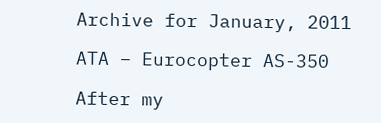Archive for January, 2011

ATA – Eurocopter AS-350

After my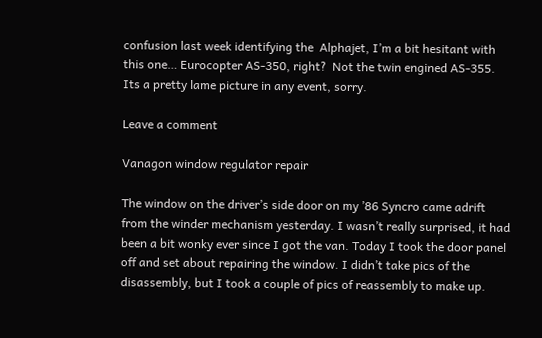confusion last week identifying the  Alphajet, I’m a bit hesitant with this one… Eurocopter AS-350, right?  Not the twin engined AS-355. Its a pretty lame picture in any event, sorry.

Leave a comment

Vanagon window regulator repair

The window on the driver’s side door on my ’86 Syncro came adrift from the winder mechanism yesterday. I wasn’t really surprised, it had been a bit wonky ever since I got the van. Today I took the door panel off and set about repairing the window. I didn’t take pics of the disassembly, but I took a couple of pics of reassembly to make up.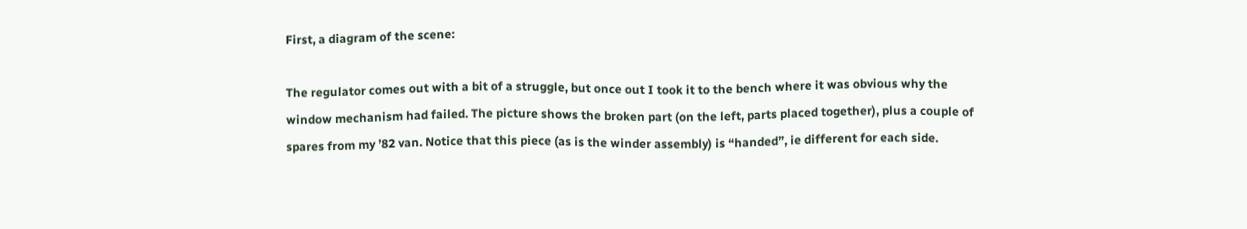First, a diagram of the scene:

The regulator comes out with a bit of a struggle, but once out I took it to the bench where it was obvious why the window mechanism had failed. The picture shows the broken part (on the left, parts placed together), plus a couple of spares from my ’82 van. Notice that this piece (as is the winder assembly) is “handed”, ie different for each side.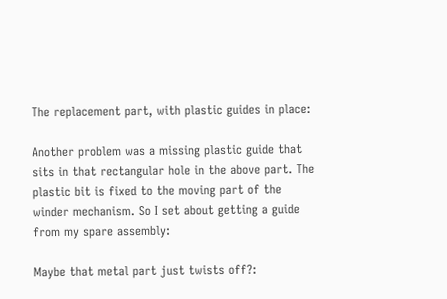The replacement part, with plastic guides in place:

Another problem was a missing plastic guide that sits in that rectangular hole in the above part. The plastic bit is fixed to the moving part of the winder mechanism. So I set about getting a guide from my spare assembly:

Maybe that metal part just twists off?: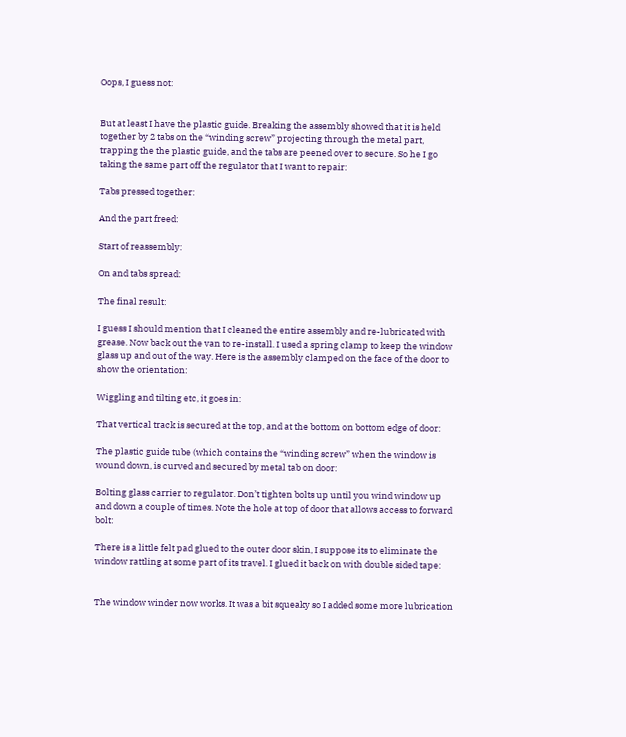Oops, I guess not:


But at least I have the plastic guide. Breaking the assembly showed that it is held together by 2 tabs on the “winding screw” projecting through the metal part, trapping the the plastic guide, and the tabs are peened over to secure. So he I go taking the same part off the regulator that I want to repair:

Tabs pressed together:

And the part freed:

Start of reassembly:

On and tabs spread:

The final result:

I guess I should mention that I cleaned the entire assembly and re-lubricated with grease. Now back out the van to re-install. I used a spring clamp to keep the window glass up and out of the way. Here is the assembly clamped on the face of the door to show the orientation:

Wiggling and tilting etc, it goes in:

That vertical track is secured at the top, and at the bottom on bottom edge of door:

The plastic guide tube (which contains the “winding screw” when the window is wound down, is curved and secured by metal tab on door:

Bolting glass carrier to regulator. Don’t tighten bolts up until you wind window up and down a couple of times. Note the hole at top of door that allows access to forward bolt:

There is a little felt pad glued to the outer door skin, I suppose its to eliminate the window rattling at some part of its travel. I glued it back on with double sided tape:


The window winder now works. It was a bit squeaky so I added some more lubrication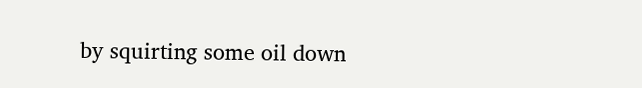by squirting some oil down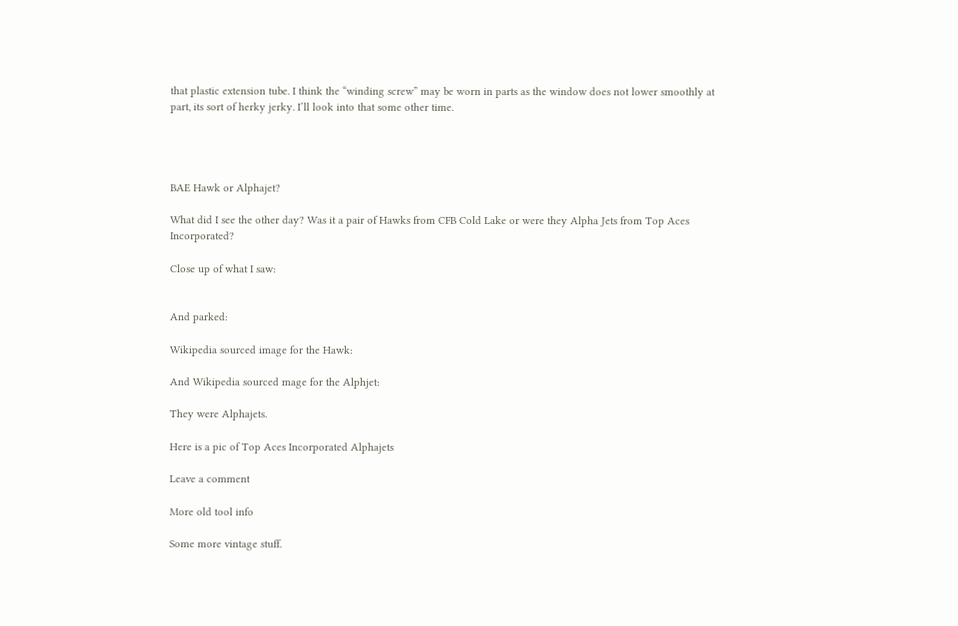that plastic extension tube. I think the “winding screw” may be worn in parts as the window does not lower smoothly at part, its sort of herky jerky. I’ll look into that some other time.




BAE Hawk or Alphajet?

What did I see the other day? Was it a pair of Hawks from CFB Cold Lake or were they Alpha Jets from Top Aces Incorporated?

Close up of what I saw:


And parked:

Wikipedia sourced image for the Hawk:

And Wikipedia sourced mage for the Alphjet:

They were Alphajets.

Here is a pic of Top Aces Incorporated Alphajets

Leave a comment

More old tool info

Some more vintage stuff.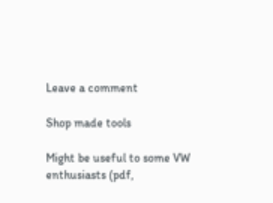Leave a comment

Shop made tools

Might be useful to some VW enthusiasts (pdf,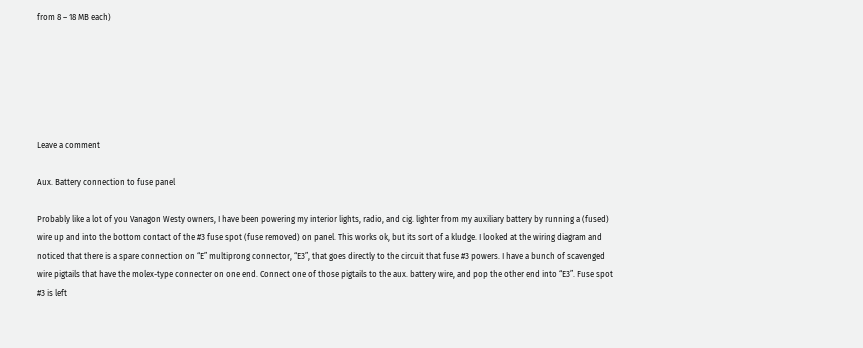from 8 – 18 MB each)






Leave a comment

Aux. Battery connection to fuse panel

Probably like a lot of you Vanagon Westy owners, I have been powering my interior lights, radio, and cig. lighter from my auxiliary battery by running a (fused) wire up and into the bottom contact of the #3 fuse spot (fuse removed) on panel. This works ok, but its sort of a kludge. I looked at the wiring diagram and noticed that there is a spare connection on “E” multiprong connector, “E3”, that goes directly to the circuit that fuse #3 powers. I have a bunch of scavenged wire pigtails that have the molex-type connecter on one end. Connect one of those pigtails to the aux. battery wire, and pop the other end into “E3”. Fuse spot #3 is left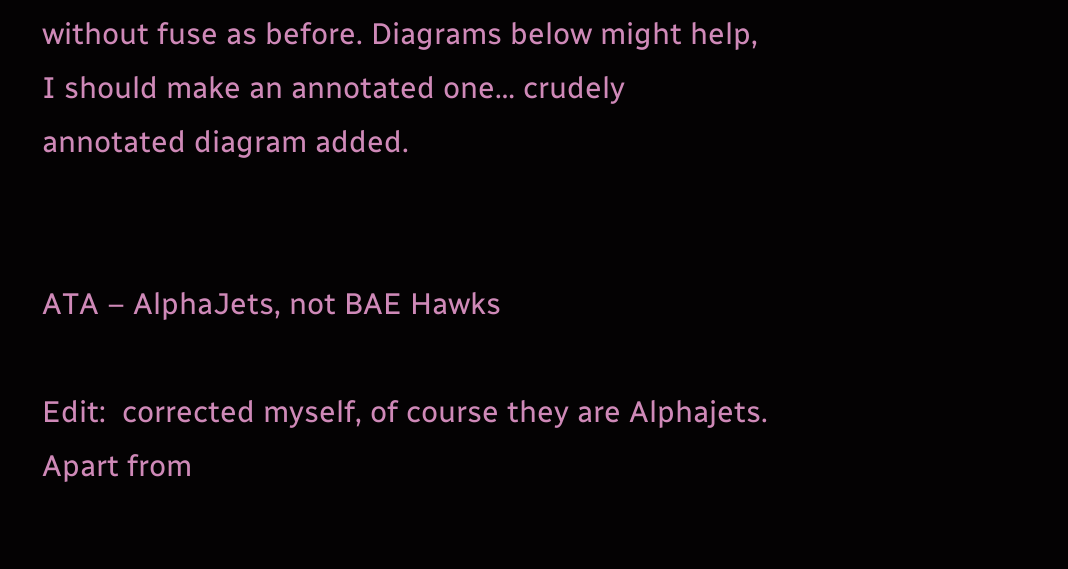without fuse as before. Diagrams below might help, I should make an annotated one… crudely annotated diagram added.


ATA – AlphaJets, not BAE Hawks

Edit:  corrected myself, of course they are Alphajets. Apart from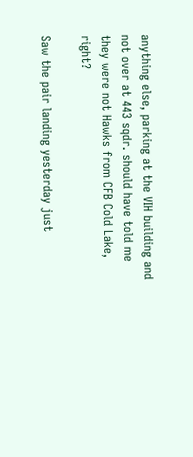anything else, parking at the VIH building and not over at 443 sqdr. should have told me they were not Hawks from CFB Cold Lake, right?

Saw the pair landing yesterday just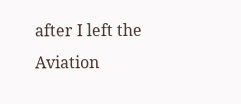after I left the Aviation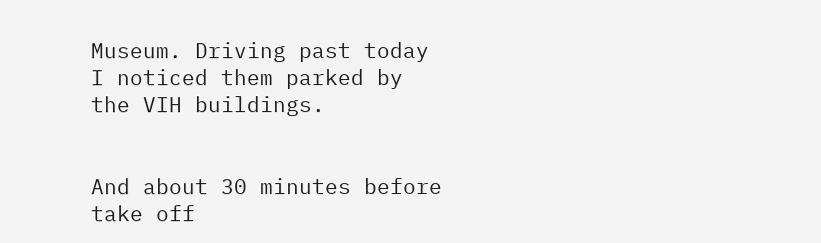Museum. Driving past today I noticed them parked by the VIH buildings.


And about 30 minutes before take off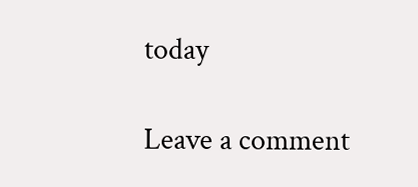today

Leave a comment